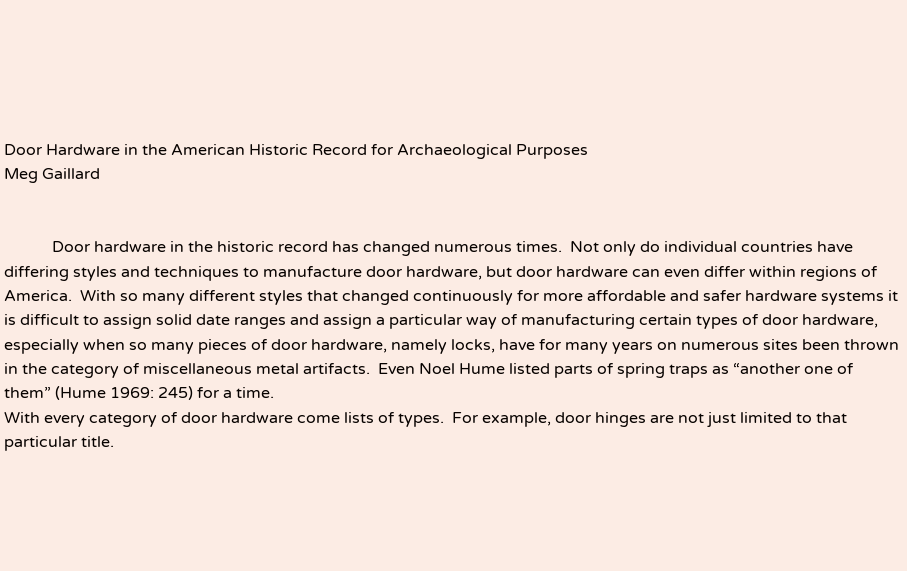Door Hardware in the American Historic Record for Archaeological Purposes
Meg Gaillard


            Door hardware in the historic record has changed numerous times.  Not only do individual countries have differing styles and techniques to manufacture door hardware, but door hardware can even differ within regions of America.  With so many different styles that changed continuously for more affordable and safer hardware systems it is difficult to assign solid date ranges and assign a particular way of manufacturing certain types of door hardware, especially when so many pieces of door hardware, namely locks, have for many years on numerous sites been thrown in the category of miscellaneous metal artifacts.  Even Noel Hume listed parts of spring traps as “another one of them” (Hume 1969: 245) for a time.
With every category of door hardware come lists of types.  For example, door hinges are not just limited to that particular title.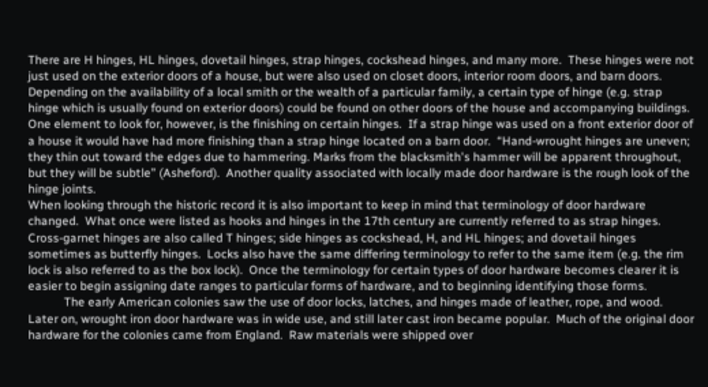There are H hinges, HL hinges, dovetail hinges, strap hinges, cockshead hinges, and many more.  These hinges were not just used on the exterior doors of a house, but were also used on closet doors, interior room doors, and barn doors.  Depending on the availability of a local smith or the wealth of a particular family, a certain type of hinge (e.g. strap hinge which is usually found on exterior doors) could be found on other doors of the house and accompanying buildings.  One element to look for, however, is the finishing on certain hinges.  If a strap hinge was used on a front exterior door of a house it would have had more finishing than a strap hinge located on a barn door.  “Hand-wrought hinges are uneven; they thin out toward the edges due to hammering. Marks from the blacksmith's hammer will be apparent throughout, but they will be subtle” (Asheford).  Another quality associated with locally made door hardware is the rough look of the hinge joints.
When looking through the historic record it is also important to keep in mind that terminology of door hardware changed.  What once were listed as hooks and hinges in the 17th century are currently referred to as strap hinges.  Cross-garnet hinges are also called T hinges; side hinges as cockshead, H, and HL hinges; and dovetail hinges sometimes as butterfly hinges.  Locks also have the same differing terminology to refer to the same item (e.g. the rim lock is also referred to as the box lock).  Once the terminology for certain types of door hardware becomes clearer it is easier to begin assigning date ranges to particular forms of hardware, and to beginning identifying those forms.
            The early American colonies saw the use of door locks, latches, and hinges made of leather, rope, and wood.  Later on, wrought iron door hardware was in wide use, and still later cast iron became popular.  Much of the original door hardware for the colonies came from England.  Raw materials were shipped over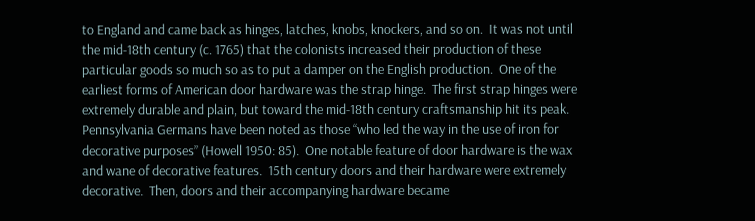to England and came back as hinges, latches, knobs, knockers, and so on.  It was not until the mid-18th century (c. 1765) that the colonists increased their production of these particular goods so much so as to put a damper on the English production.  One of the earliest forms of American door hardware was the strap hinge.  The first strap hinges were extremely durable and plain, but toward the mid-18th century craftsmanship hit its peak.  Pennsylvania Germans have been noted as those “who led the way in the use of iron for decorative purposes” (Howell 1950: 85).  One notable feature of door hardware is the wax and wane of decorative features.  15th century doors and their hardware were extremely decorative.  Then, doors and their accompanying hardware became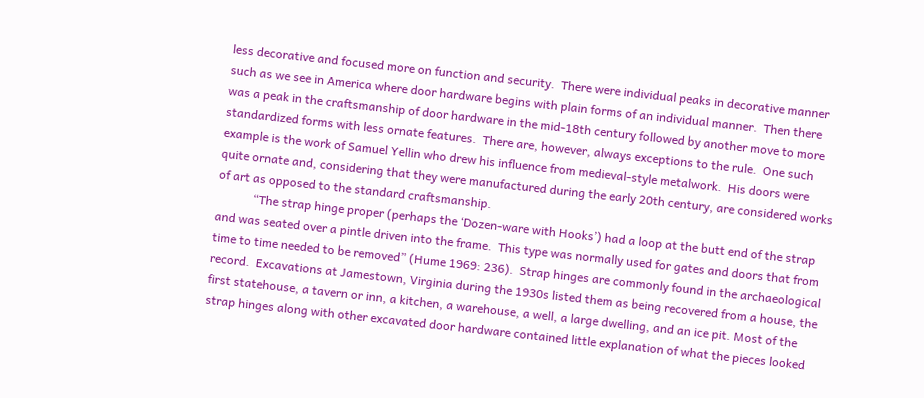less decorative and focused more on function and security.  There were individual peaks in decorative manner such as we see in America where door hardware begins with plain forms of an individual manner.  Then there was a peak in the craftsmanship of door hardware in the mid-18th century followed by another move to more standardized forms with less ornate features.  There are, however, always exceptions to the rule.  One such example is the work of Samuel Yellin who drew his influence from medieval-style metalwork.  His doors were quite ornate and, considering that they were manufactured during the early 20th century, are considered works of art as opposed to the standard craftsmanship.
            “The strap hinge proper (perhaps the ‘Dozen-ware with Hooks’) had a loop at the butt end of the strap and was seated over a pintle driven into the frame.  This type was normally used for gates and doors that from time to time needed to be removed” (Hume 1969: 236).  Strap hinges are commonly found in the archaeological record.  Excavations at Jamestown, Virginia during the 1930s listed them as being recovered from a house, the first statehouse, a tavern or inn, a kitchen, a warehouse, a well, a large dwelling, and an ice pit. Most of the strap hinges along with other excavated door hardware contained little explanation of what the pieces looked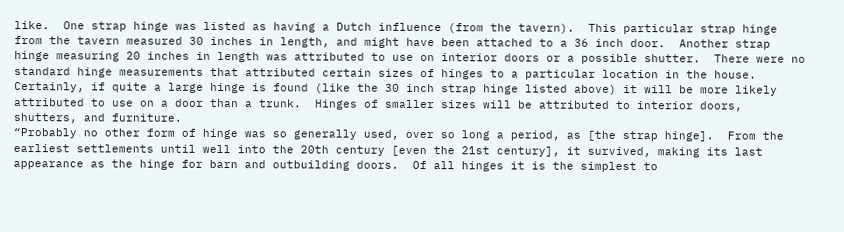like.  One strap hinge was listed as having a Dutch influence (from the tavern).  This particular strap hinge from the tavern measured 30 inches in length, and might have been attached to a 36 inch door.  Another strap hinge measuring 20 inches in length was attributed to use on interior doors or a possible shutter.  There were no standard hinge measurements that attributed certain sizes of hinges to a particular location in the house.  Certainly, if quite a large hinge is found (like the 30 inch strap hinge listed above) it will be more likely attributed to use on a door than a trunk.  Hinges of smaller sizes will be attributed to interior doors, shutters, and furniture.
“Probably no other form of hinge was so generally used, over so long a period, as [the strap hinge].  From the earliest settlements until well into the 20th century [even the 21st century], it survived, making its last appearance as the hinge for barn and outbuilding doors.  Of all hinges it is the simplest to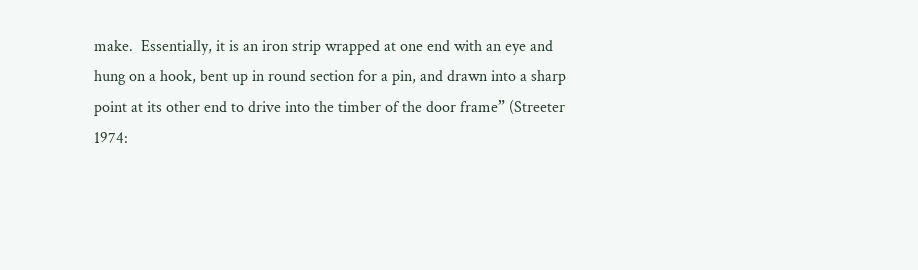make.  Essentially, it is an iron strip wrapped at one end with an eye and hung on a hook, bent up in round section for a pin, and drawn into a sharp point at its other end to drive into the timber of the door frame” (Streeter 1974: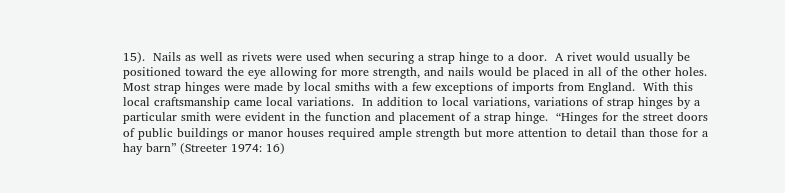15).  Nails as well as rivets were used when securing a strap hinge to a door.  A rivet would usually be positioned toward the eye allowing for more strength, and nails would be placed in all of the other holes.  Most strap hinges were made by local smiths with a few exceptions of imports from England.  With this local craftsmanship came local variations.  In addition to local variations, variations of strap hinges by a particular smith were evident in the function and placement of a strap hinge.  “Hinges for the street doors of public buildings or manor houses required ample strength but more attention to detail than those for a hay barn” (Streeter 1974: 16)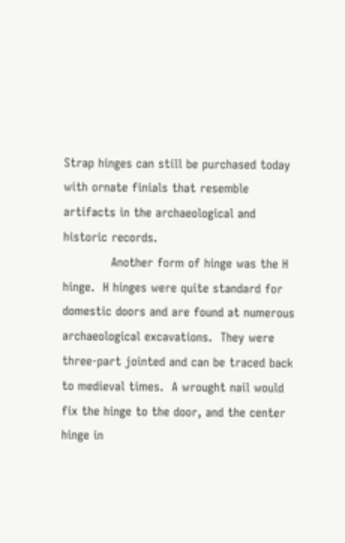Strap hinges can still be purchased today with ornate finials that resemble artifacts in the archaeological and historic records.
            Another form of hinge was the H hinge.  H hinges were quite standard for domestic doors and are found at numerous archaeological excavations.  They were three-part jointed and can be traced back to medieval times.  A wrought nail would fix the hinge to the door, and the center hinge in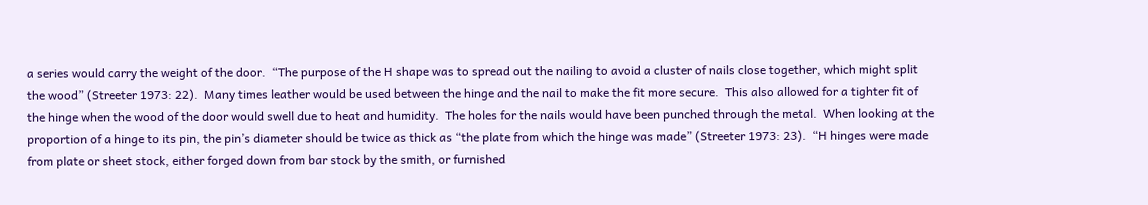a series would carry the weight of the door.  “The purpose of the H shape was to spread out the nailing to avoid a cluster of nails close together, which might split the wood” (Streeter 1973: 22).  Many times leather would be used between the hinge and the nail to make the fit more secure.  This also allowed for a tighter fit of the hinge when the wood of the door would swell due to heat and humidity.  The holes for the nails would have been punched through the metal.  When looking at the proportion of a hinge to its pin, the pin’s diameter should be twice as thick as “the plate from which the hinge was made” (Streeter 1973: 23).  “H hinges were made from plate or sheet stock, either forged down from bar stock by the smith, or furnished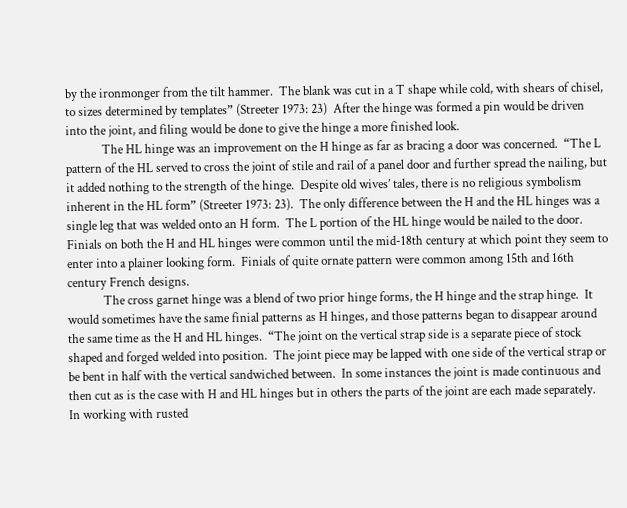by the ironmonger from the tilt hammer.  The blank was cut in a T shape while cold, with shears of chisel, to sizes determined by templates” (Streeter 1973: 23)  After the hinge was formed a pin would be driven into the joint, and filing would be done to give the hinge a more finished look.
            The HL hinge was an improvement on the H hinge as far as bracing a door was concerned.  “The L pattern of the HL served to cross the joint of stile and rail of a panel door and further spread the nailing, but it added nothing to the strength of the hinge.  Despite old wives’ tales, there is no religious symbolism inherent in the HL form” (Streeter 1973: 23).  The only difference between the H and the HL hinges was a single leg that was welded onto an H form.  The L portion of the HL hinge would be nailed to the door.  Finials on both the H and HL hinges were common until the mid-18th century at which point they seem to enter into a plainer looking form.  Finials of quite ornate pattern were common among 15th and 16th century French designs.
            The cross garnet hinge was a blend of two prior hinge forms, the H hinge and the strap hinge.  It would sometimes have the same finial patterns as H hinges, and those patterns began to disappear around the same time as the H and HL hinges.  “The joint on the vertical strap side is a separate piece of stock shaped and forged welded into position.  The joint piece may be lapped with one side of the vertical strap or be bent in half with the vertical sandwiched between.  In some instances the joint is made continuous and then cut as is the case with H and HL hinges but in others the parts of the joint are each made separately.  In working with rusted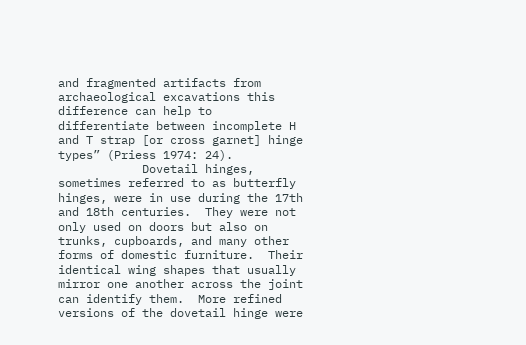and fragmented artifacts from archaeological excavations this difference can help to differentiate between incomplete H and T strap [or cross garnet] hinge types” (Priess 1974: 24).
            Dovetail hinges, sometimes referred to as butterfly hinges, were in use during the 17th and 18th centuries.  They were not only used on doors but also on trunks, cupboards, and many other forms of domestic furniture.  Their identical wing shapes that usually mirror one another across the joint can identify them.  More refined versions of the dovetail hinge were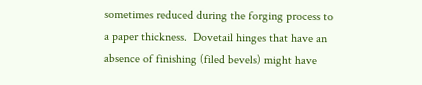sometimes reduced during the forging process to a paper thickness.  Dovetail hinges that have an absence of finishing (filed bevels) might have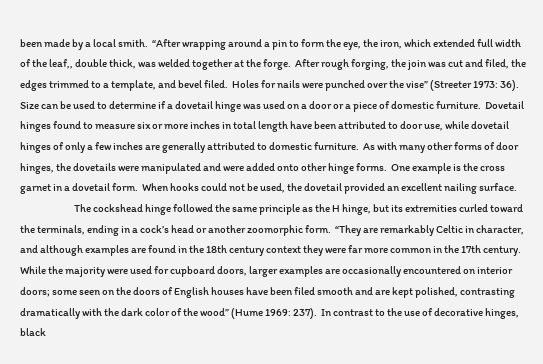been made by a local smith.  “After wrapping around a pin to form the eye, the iron, which extended full width of the leaf,, double thick, was welded together at the forge.  After rough forging, the join was cut and filed, the edges trimmed to a template, and bevel filed.  Holes for nails were punched over the vise” (Streeter 1973: 36).  Size can be used to determine if a dovetail hinge was used on a door or a piece of domestic furniture.  Dovetail hinges found to measure six or more inches in total length have been attributed to door use, while dovetail hinges of only a few inches are generally attributed to domestic furniture.  As with many other forms of door hinges, the dovetails were manipulated and were added onto other hinge forms.  One example is the cross garnet in a dovetail form.  When hooks could not be used, the dovetail provided an excellent nailing surface.
                           The cockshead hinge followed the same principle as the H hinge, but its extremities curled toward the terminals, ending in a cock’s head or another zoomorphic form.  “They are remarkably Celtic in character, and although examples are found in the 18th century context they were far more common in the 17th century.  While the majority were used for cupboard doors, larger examples are occasionally encountered on interior doors; some seen on the doors of English houses have been filed smooth and are kept polished, contrasting dramatically with the dark color of the wood” (Hume 1969: 237).  In contrast to the use of decorative hinges, black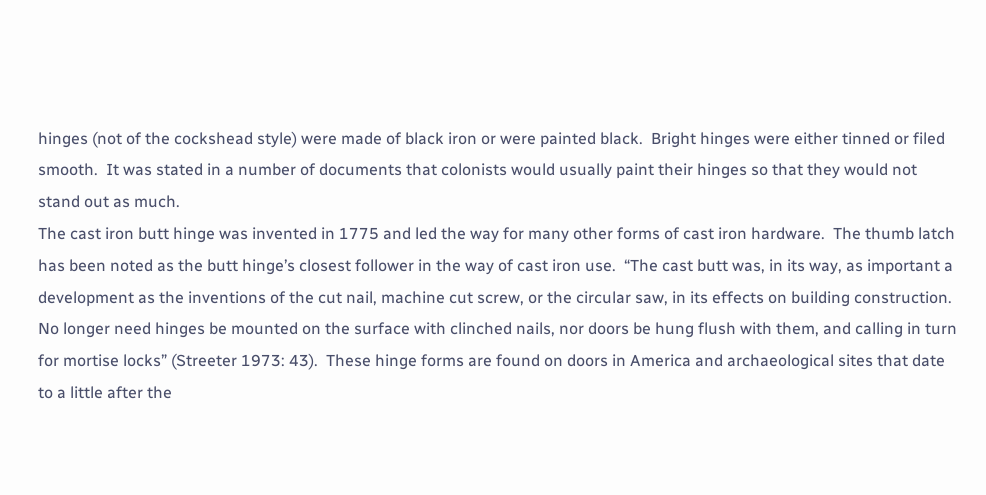hinges (not of the cockshead style) were made of black iron or were painted black.  Bright hinges were either tinned or filed smooth.  It was stated in a number of documents that colonists would usually paint their hinges so that they would not stand out as much.
The cast iron butt hinge was invented in 1775 and led the way for many other forms of cast iron hardware.  The thumb latch has been noted as the butt hinge’s closest follower in the way of cast iron use.  “The cast butt was, in its way, as important a development as the inventions of the cut nail, machine cut screw, or the circular saw, in its effects on building construction.  No longer need hinges be mounted on the surface with clinched nails, nor doors be hung flush with them, and calling in turn for mortise locks” (Streeter 1973: 43).  These hinge forms are found on doors in America and archaeological sites that date to a little after the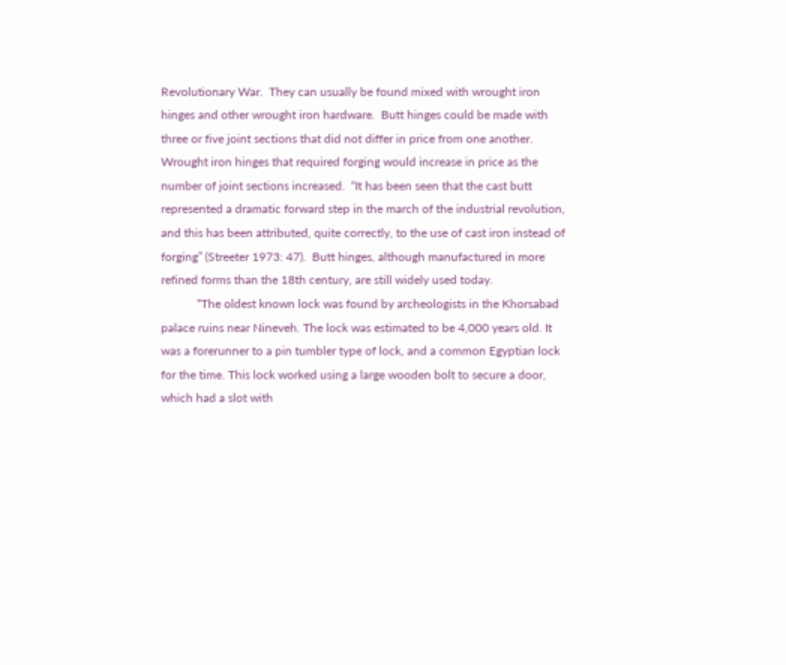Revolutionary War.  They can usually be found mixed with wrought iron hinges and other wrought iron hardware.  Butt hinges could be made with three or five joint sections that did not differ in price from one another.  Wrought iron hinges that required forging would increase in price as the number of joint sections increased.  “It has been seen that the cast butt represented a dramatic forward step in the march of the industrial revolution, and this has been attributed, quite correctly, to the use of cast iron instead of forging” (Streeter 1973: 47).  Butt hinges, although manufactured in more refined forms than the 18th century, are still widely used today.
            “The oldest known lock was found by archeologists in the Khorsabad palace ruins near Nineveh. The lock was estimated to be 4,000 years old. It was a forerunner to a pin tumbler type of lock, and a common Egyptian lock for the time. This lock worked using a large wooden bolt to secure a door, which had a slot with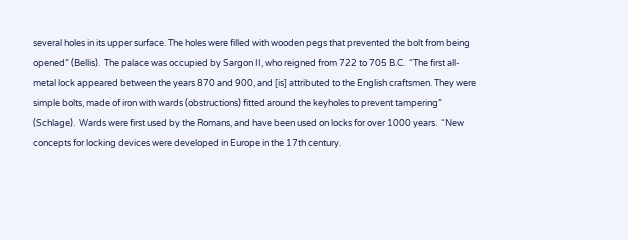several holes in its upper surface. The holes were filled with wooden pegs that prevented the bolt from being opened” (Bellis).  The palace was occupied by Sargon II, who reigned from 722 to 705 B.C.  “The first all-metal lock appeared between the years 870 and 900, and [is] attributed to the English craftsmen. They were simple bolts, made of iron with wards (obstructions) fitted around the keyholes to prevent tampering” (Schlage).  Wards were first used by the Romans, and have been used on locks for over 1000 years.  “New concepts for locking devices were developed in Europe in the 17th century.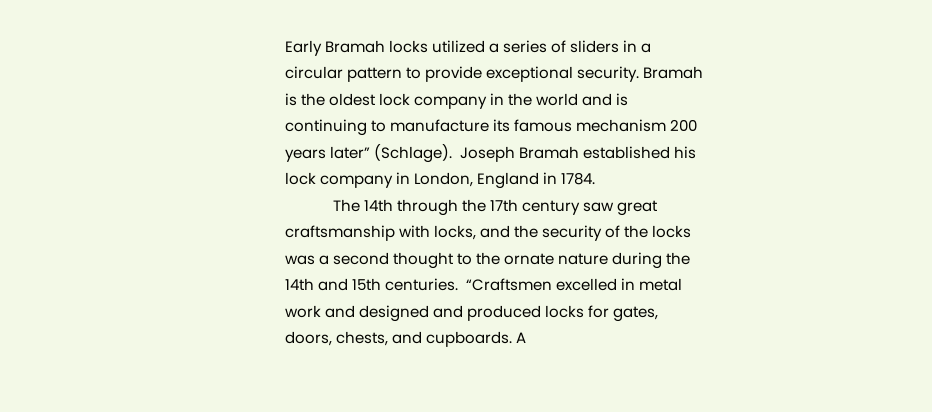Early Bramah locks utilized a series of sliders in a circular pattern to provide exceptional security. Bramah is the oldest lock company in the world and is continuing to manufacture its famous mechanism 200 years later” (Schlage).  Joseph Bramah established his lock company in London, England in 1784.
            The 14th through the 17th century saw great craftsmanship with locks, and the security of the locks was a second thought to the ornate nature during the 14th and 15th centuries.  “Craftsmen excelled in metal work and designed and produced locks for gates, doors, chests, and cupboards. A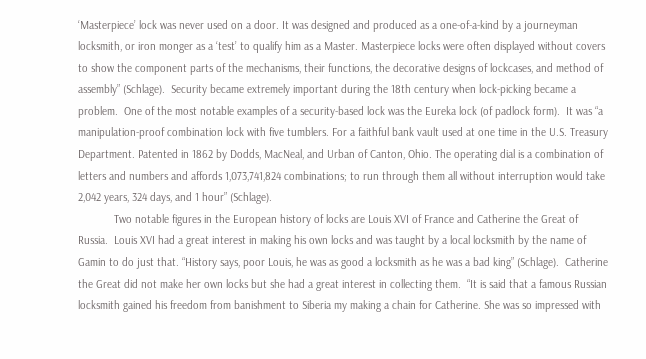‘Masterpiece’ lock was never used on a door. It was designed and produced as a one-of-a-kind by a journeyman locksmith, or iron monger as a ‘test’ to qualify him as a Master. Masterpiece locks were often displayed without covers to show the component parts of the mechanisms, their functions, the decorative designs of lockcases, and method of assembly” (Schlage).  Security became extremely important during the 18th century when lock-picking became a problem.  One of the most notable examples of a security-based lock was the Eureka lock (of padlock form).  It was “a manipulation-proof combination lock with five tumblers. For a faithful bank vault used at one time in the U.S. Treasury Department. Patented in 1862 by Dodds, MacNeal, and Urban of Canton, Ohio. The operating dial is a combination of letters and numbers and affords 1,073,741,824 combinations; to run through them all without interruption would take 2,042 years, 324 days, and 1 hour” (Schlage).
            Two notable figures in the European history of locks are Louis XVI of France and Catherine the Great of Russia.  Louis XVI had a great interest in making his own locks and was taught by a local locksmith by the name of Gamin to do just that. “History says, poor Louis, he was as good a locksmith as he was a bad king” (Schlage).  Catherine the Great did not make her own locks but she had a great interest in collecting them.  “It is said that a famous Russian locksmith gained his freedom from banishment to Siberia my making a chain for Catherine. She was so impressed with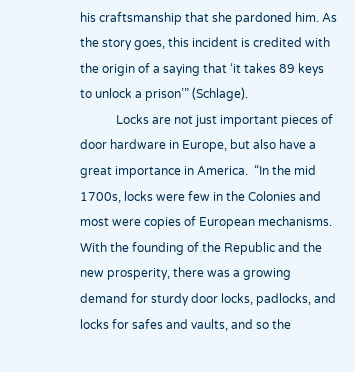his craftsmanship that she pardoned him. As the story goes, this incident is credited with the origin of a saying that ‘it takes 89 keys to unlock a prison’” (Schlage).
            Locks are not just important pieces of door hardware in Europe, but also have a great importance in America.  “In the mid 1700s, locks were few in the Colonies and most were copies of European mechanisms. With the founding of the Republic and the new prosperity, there was a growing demand for sturdy door locks, padlocks, and locks for safes and vaults, and so the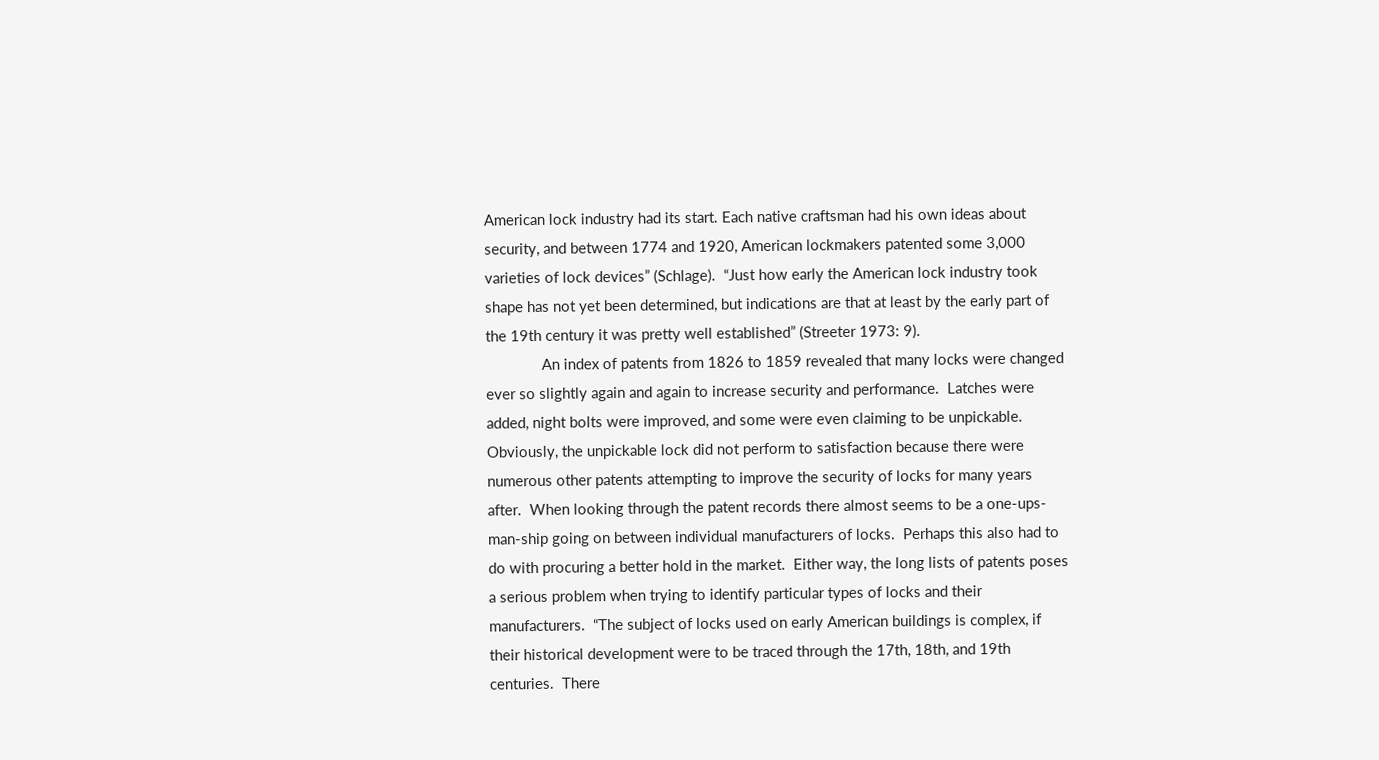American lock industry had its start. Each native craftsman had his own ideas about security, and between 1774 and 1920, American lockmakers patented some 3,000 varieties of lock devices” (Schlage).  “Just how early the American lock industry took shape has not yet been determined, but indications are that at least by the early part of the 19th century it was pretty well established” (Streeter 1973: 9).
              An index of patents from 1826 to 1859 revealed that many locks were changed ever so slightly again and again to increase security and performance.  Latches were added, night bolts were improved, and some were even claiming to be unpickable.  Obviously, the unpickable lock did not perform to satisfaction because there were numerous other patents attempting to improve the security of locks for many years after.  When looking through the patent records there almost seems to be a one-ups-man-ship going on between individual manufacturers of locks.  Perhaps this also had to do with procuring a better hold in the market.  Either way, the long lists of patents poses a serious problem when trying to identify particular types of locks and their manufacturers.  “The subject of locks used on early American buildings is complex, if their historical development were to be traced through the 17th, 18th, and 19th centuries.  There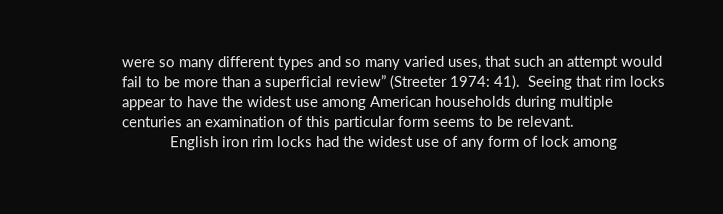were so many different types and so many varied uses, that such an attempt would fail to be more than a superficial review” (Streeter 1974: 41).  Seeing that rim locks appear to have the widest use among American households during multiple centuries an examination of this particular form seems to be relevant.
            English iron rim locks had the widest use of any form of lock among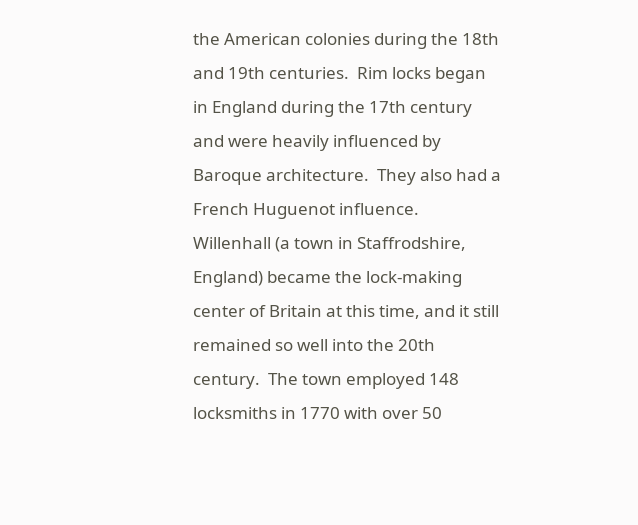the American colonies during the 18th and 19th centuries.  Rim locks began in England during the 17th century and were heavily influenced by Baroque architecture.  They also had a French Huguenot influence.  Willenhall (a town in Staffrodshire, England) became the lock-making center of Britain at this time, and it still remained so well into the 20th century.  The town employed 148 locksmiths in 1770 with over 50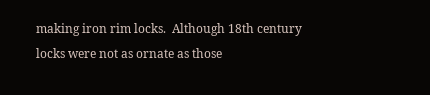making iron rim locks.  Although 18th century locks were not as ornate as those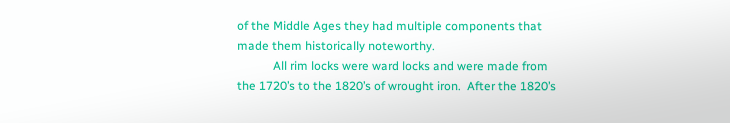of the Middle Ages they had multiple components that made them historically noteworthy.
            All rim locks were ward locks and were made from the 1720’s to the 1820’s of wrought iron.  After the 1820’s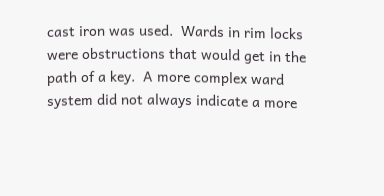cast iron was used.  Wards in rim locks were obstructions that would get in the path of a key.  A more complex ward system did not always indicate a more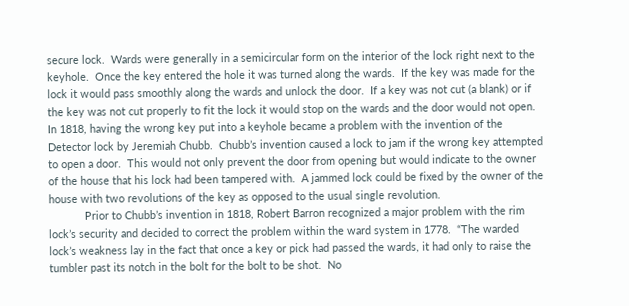secure lock.  Wards were generally in a semicircular form on the interior of the lock right next to the keyhole.  Once the key entered the hole it was turned along the wards.  If the key was made for the lock it would pass smoothly along the wards and unlock the door.  If a key was not cut (a blank) or if the key was not cut properly to fit the lock it would stop on the wards and the door would not open.  In 1818, having the wrong key put into a keyhole became a problem with the invention of the Detector lock by Jeremiah Chubb.  Chubb’s invention caused a lock to jam if the wrong key attempted to open a door.  This would not only prevent the door from opening but would indicate to the owner of the house that his lock had been tampered with.  A jammed lock could be fixed by the owner of the house with two revolutions of the key as opposed to the usual single revolution.
            Prior to Chubb’s invention in 1818, Robert Barron recognized a major problem with the rim lock’s security and decided to correct the problem within the ward system in 1778.  “The warded lock’s weakness lay in the fact that once a key or pick had passed the wards, it had only to raise the tumbler past its notch in the bolt for the bolt to be shot.  No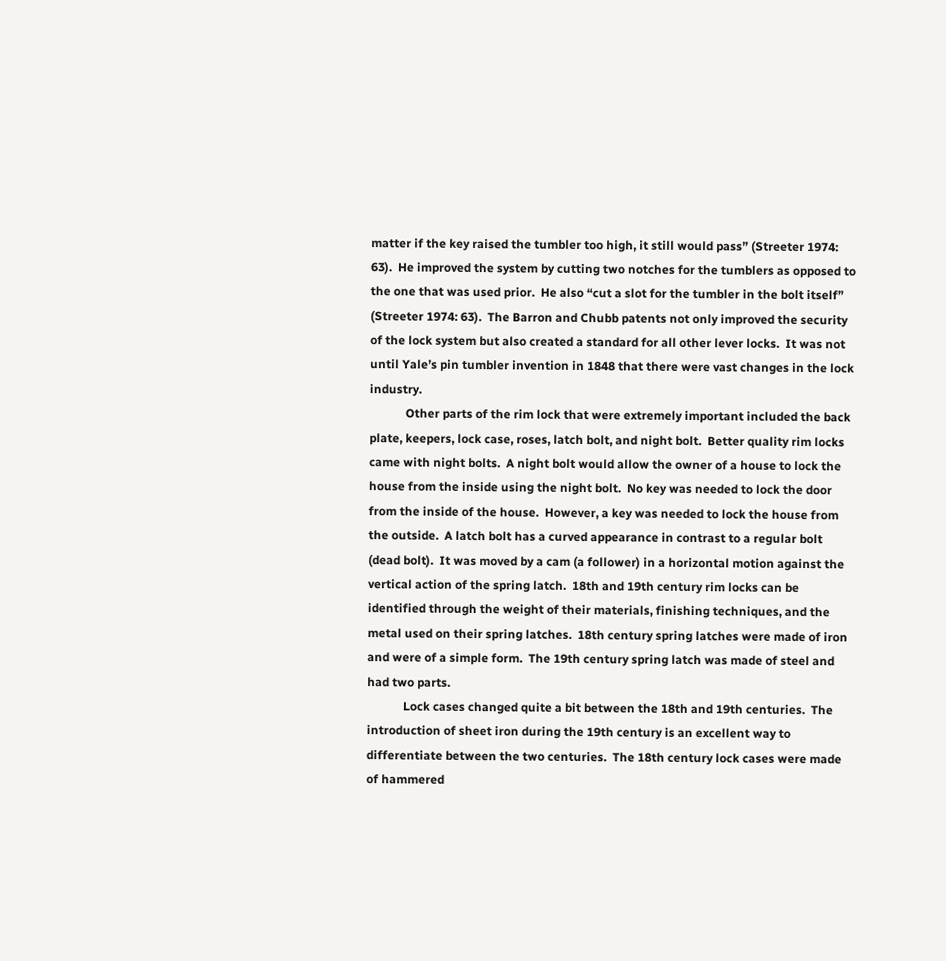matter if the key raised the tumbler too high, it still would pass” (Streeter 1974: 63).  He improved the system by cutting two notches for the tumblers as opposed to the one that was used prior.  He also “cut a slot for the tumbler in the bolt itself” (Streeter 1974: 63).  The Barron and Chubb patents not only improved the security of the lock system but also created a standard for all other lever locks.  It was not until Yale’s pin tumbler invention in 1848 that there were vast changes in the lock industry.
            Other parts of the rim lock that were extremely important included the back plate, keepers, lock case, roses, latch bolt, and night bolt.  Better quality rim locks came with night bolts.  A night bolt would allow the owner of a house to lock the house from the inside using the night bolt.  No key was needed to lock the door from the inside of the house.  However, a key was needed to lock the house from the outside.  A latch bolt has a curved appearance in contrast to a regular bolt (dead bolt).  It was moved by a cam (a follower) in a horizontal motion against the vertical action of the spring latch.  18th and 19th century rim locks can be identified through the weight of their materials, finishing techniques, and the metal used on their spring latches.  18th century spring latches were made of iron and were of a simple form.  The 19th century spring latch was made of steel and had two parts.
            Lock cases changed quite a bit between the 18th and 19th centuries.  The introduction of sheet iron during the 19th century is an excellent way to differentiate between the two centuries.  The 18th century lock cases were made of hammered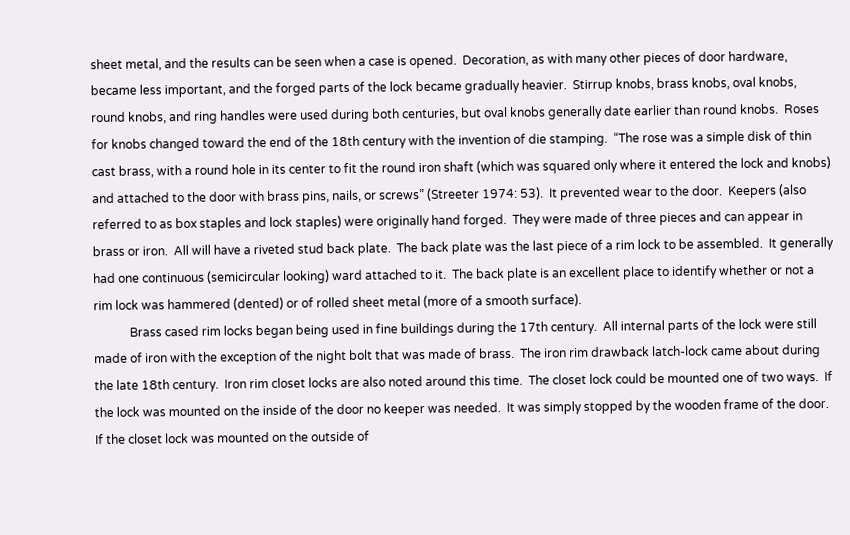sheet metal, and the results can be seen when a case is opened.  Decoration, as with many other pieces of door hardware, became less important, and the forged parts of the lock became gradually heavier.  Stirrup knobs, brass knobs, oval knobs, round knobs, and ring handles were used during both centuries, but oval knobs generally date earlier than round knobs.  Roses for knobs changed toward the end of the 18th century with the invention of die stamping.  “The rose was a simple disk of thin cast brass, with a round hole in its center to fit the round iron shaft (which was squared only where it entered the lock and knobs) and attached to the door with brass pins, nails, or screws” (Streeter 1974: 53).  It prevented wear to the door.  Keepers (also referred to as box staples and lock staples) were originally hand forged.  They were made of three pieces and can appear in brass or iron.  All will have a riveted stud back plate.  The back plate was the last piece of a rim lock to be assembled.  It generally had one continuous (semicircular looking) ward attached to it.  The back plate is an excellent place to identify whether or not a rim lock was hammered (dented) or of rolled sheet metal (more of a smooth surface).
            Brass cased rim locks began being used in fine buildings during the 17th century.  All internal parts of the lock were still made of iron with the exception of the night bolt that was made of brass.  The iron rim drawback latch-lock came about during the late 18th century.  Iron rim closet locks are also noted around this time.  The closet lock could be mounted one of two ways.  If the lock was mounted on the inside of the door no keeper was needed.  It was simply stopped by the wooden frame of the door.  If the closet lock was mounted on the outside of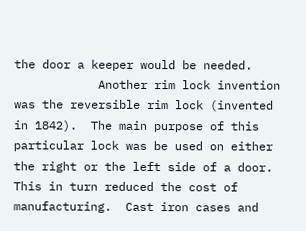the door a keeper would be needed.
            Another rim lock invention was the reversible rim lock (invented in 1842).  The main purpose of this particular lock was be used on either the right or the left side of a door.  This in turn reduced the cost of manufacturing.  Cast iron cases and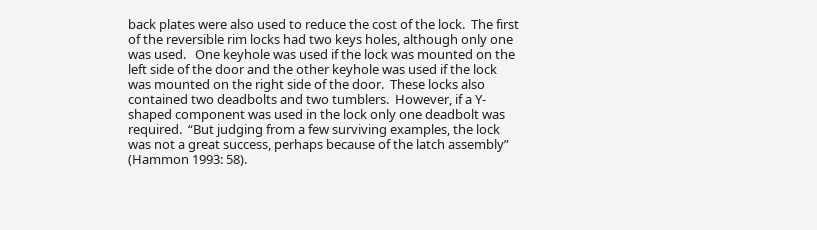back plates were also used to reduce the cost of the lock.  The first of the reversible rim locks had two keys holes, although only one was used.   One keyhole was used if the lock was mounted on the left side of the door and the other keyhole was used if the lock was mounted on the right side of the door.  These locks also contained two deadbolts and two tumblers.  However, if a Y-shaped component was used in the lock only one deadbolt was required.  “But judging from a few surviving examples, the lock was not a great success, perhaps because of the latch assembly” (Hammon 1993: 58).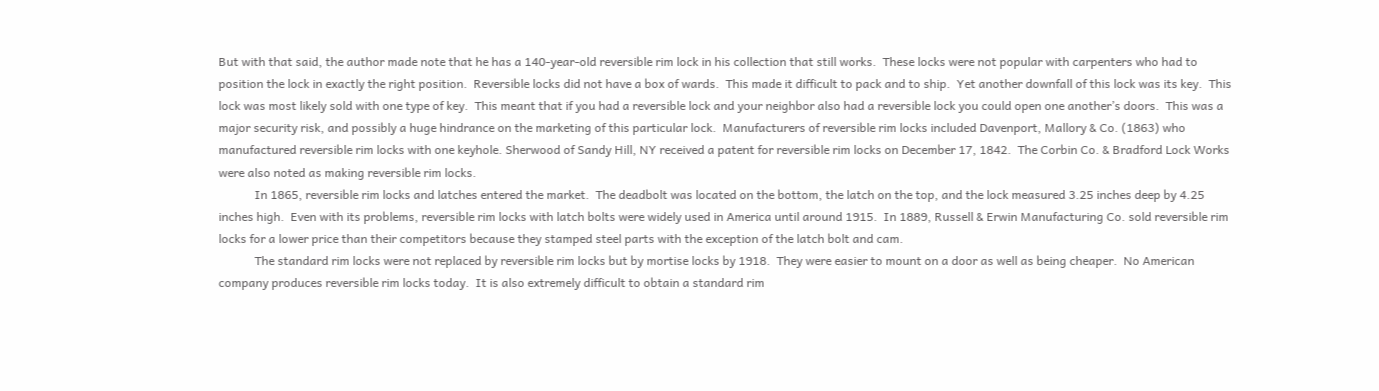But with that said, the author made note that he has a 140-year-old reversible rim lock in his collection that still works.  These locks were not popular with carpenters who had to position the lock in exactly the right position.  Reversible locks did not have a box of wards.  This made it difficult to pack and to ship.  Yet another downfall of this lock was its key.  This lock was most likely sold with one type of key.  This meant that if you had a reversible lock and your neighbor also had a reversible lock you could open one another’s doors.  This was a major security risk, and possibly a huge hindrance on the marketing of this particular lock.  Manufacturers of reversible rim locks included Davenport, Mallory & Co. (1863) who manufactured reversible rim locks with one keyhole. Sherwood of Sandy Hill, NY received a patent for reversible rim locks on December 17, 1842.  The Corbin Co. & Bradford Lock Works were also noted as making reversible rim locks.
            In 1865, reversible rim locks and latches entered the market.  The deadbolt was located on the bottom, the latch on the top, and the lock measured 3.25 inches deep by 4.25 inches high.  Even with its problems, reversible rim locks with latch bolts were widely used in America until around 1915.  In 1889, Russell & Erwin Manufacturing Co. sold reversible rim locks for a lower price than their competitors because they stamped steel parts with the exception of the latch bolt and cam.
            The standard rim locks were not replaced by reversible rim locks but by mortise locks by 1918.  They were easier to mount on a door as well as being cheaper.  No American company produces reversible rim locks today.  It is also extremely difficult to obtain a standard rim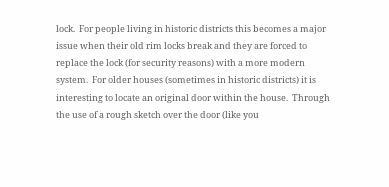lock.  For people living in historic districts this becomes a major issue when their old rim locks break and they are forced to replace the lock (for security reasons) with a more modern system.  For older houses (sometimes in historic districts) it is interesting to locate an original door within the house.  Through the use of a rough sketch over the door (like you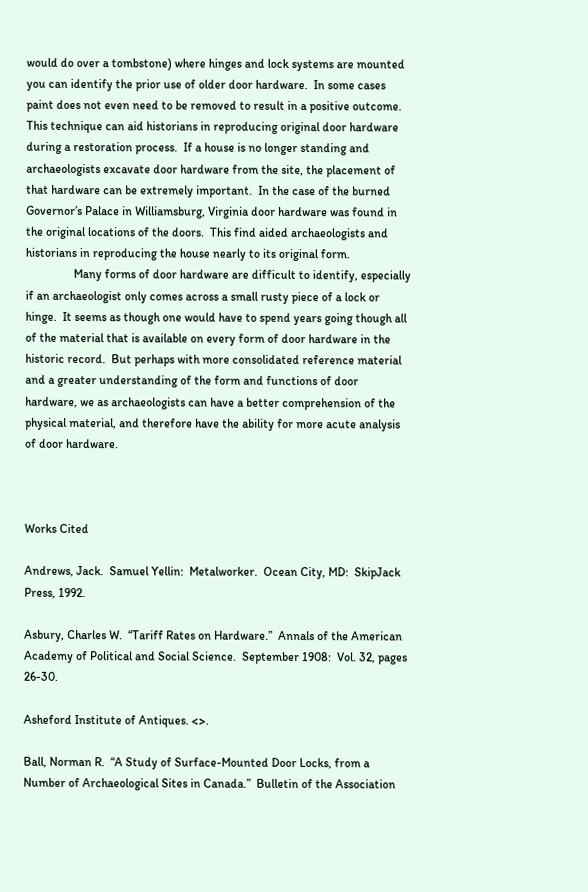would do over a tombstone) where hinges and lock systems are mounted you can identify the prior use of older door hardware.  In some cases paint does not even need to be removed to result in a positive outcome.  This technique can aid historians in reproducing original door hardware during a restoration process.  If a house is no longer standing and archaeologists excavate door hardware from the site, the placement of that hardware can be extremely important.  In the case of the burned Governor’s Palace in Williamsburg, Virginia door hardware was found in the original locations of the doors.  This find aided archaeologists and historians in reproducing the house nearly to its original form.
                Many forms of door hardware are difficult to identify, especially if an archaeologist only comes across a small rusty piece of a lock or hinge.  It seems as though one would have to spend years going though all of the material that is available on every form of door hardware in the historic record.  But perhaps with more consolidated reference material and a greater understanding of the form and functions of door hardware, we as archaeologists can have a better comprehension of the physical material, and therefore have the ability for more acute analysis of door hardware.



Works Cited

Andrews, Jack.  Samuel Yellin:  Metalworker.  Ocean City, MD:  SkipJack Press, 1992.

Asbury, Charles W.  “Tariff Rates on Hardware.”  Annals of the American Academy of Political and Social Science.  September 1908:  Vol. 32, pages 26-30.

Asheford Institute of Antiques. <>.

Ball, Norman R.  “A Study of Surface-Mounted Door Locks, from a Number of Archaeological Sites in Canada.”  Bulletin of the Association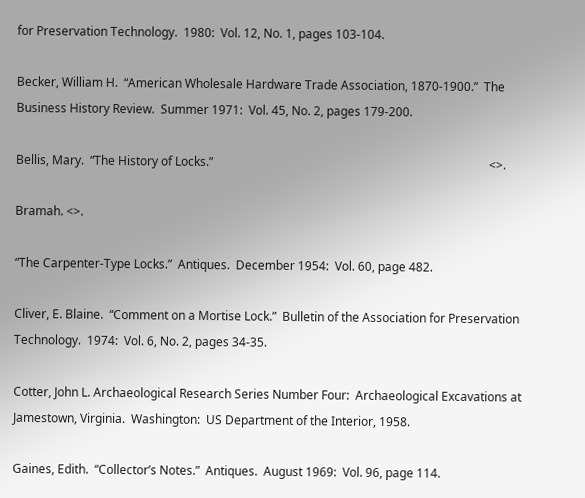for Preservation Technology.  1980:  Vol. 12, No. 1, pages 103-104.

Becker, William H.  “American Wholesale Hardware Trade Association, 1870-1900.”  The Business History Review.  Summer 1971:  Vol. 45, No. 2, pages 179-200.

Bellis, Mary.  “The History of Locks.”                                                                                            <>.

Bramah. <>.

“The Carpenter-Type Locks.”  Antiques.  December 1954:  Vol. 60, page 482.

Cliver, E. Blaine.  “Comment on a Mortise Lock.”  Bulletin of the Association for Preservation Technology.  1974:  Vol. 6, No. 2, pages 34-35.

Cotter, John L. Archaeological Research Series Number Four:  Archaeological Excavations at Jamestown, Virginia.  Washington:  US Department of the Interior, 1958.

Gaines, Edith.  “Collector’s Notes.”  Antiques.  August 1969:  Vol. 96, page 114.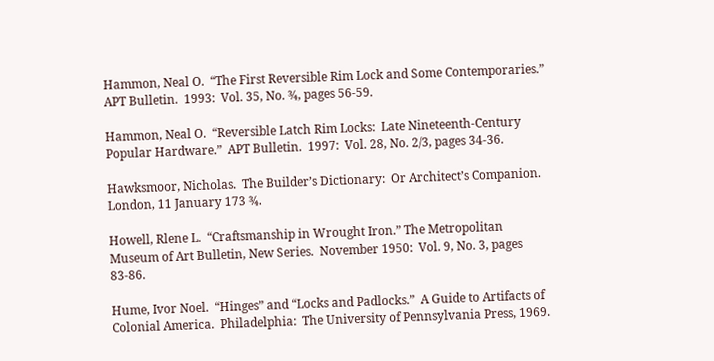Hammon, Neal O.  “The First Reversible Rim Lock and Some Contemporaries.”  APT Bulletin.  1993:  Vol. 35, No. ¾, pages 56-59.

Hammon, Neal O.  “Reversible Latch Rim Locks:  Late Nineteenth-Century Popular Hardware.”  APT Bulletin.  1997:  Vol. 28, No. 2/3, pages 34-36.

Hawksmoor, Nicholas.  The Builder’s Dictionary:  Or Architect’s Companion.  London, 11 January 173 ¾.

Howell, Rlene L.  “Craftsmanship in Wrought Iron.” The Metropolitan Museum of Art Bulletin, New Series.  November 1950:  Vol. 9, No. 3, pages 83-86.

Hume, Ivor Noel.  “Hinges” and “Locks and Padlocks.”  A Guide to Artifacts of Colonial America.  Philadelphia:  The University of Pennsylvania Press, 1969.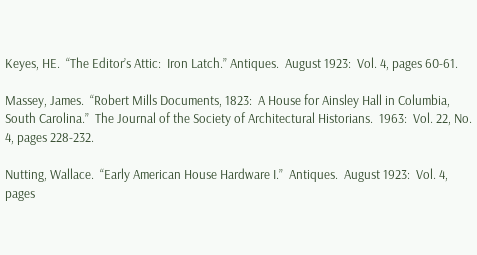Keyes, HE.  “The Editor’s Attic:  Iron Latch.” Antiques.  August 1923:  Vol. 4, pages 60-61.

Massey, James.  “Robert Mills Documents, 1823:  A House for Ainsley Hall in Columbia, South Carolina.”  The Journal of the Society of Architectural Historians.  1963:  Vol. 22, No. 4, pages 228-232.

Nutting, Wallace.  “Early American House Hardware I.”  Antiques.  August 1923:  Vol. 4, pages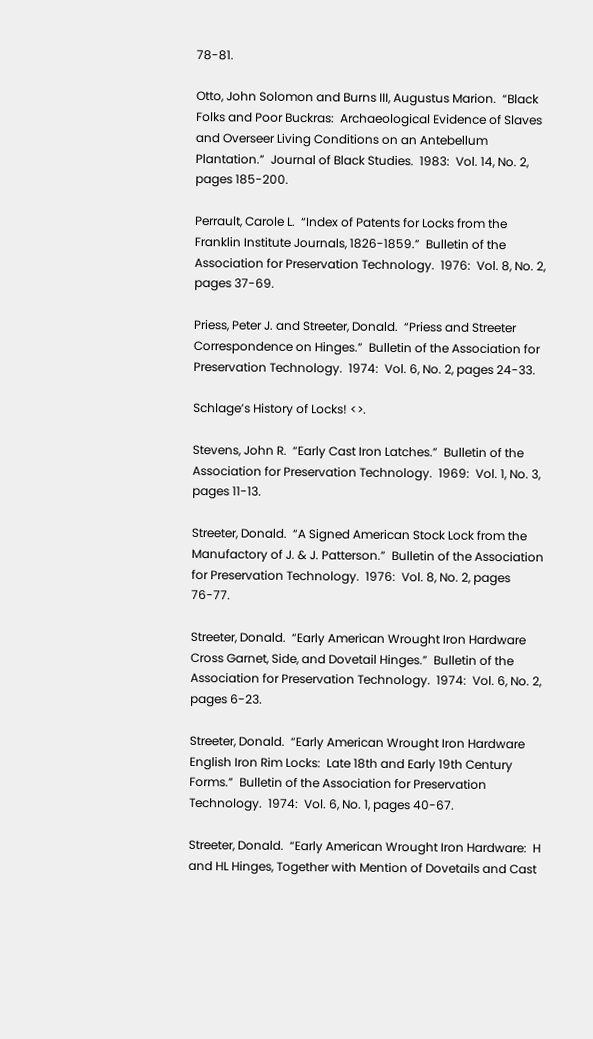78-81.

Otto, John Solomon and Burns III, Augustus Marion.  “Black Folks and Poor Buckras:  Archaeological Evidence of Slaves and Overseer Living Conditions on an Antebellum Plantation.”  Journal of Black Studies.  1983:  Vol. 14, No. 2, pages 185-200.

Perrault, Carole L.  “Index of Patents for Locks from the Franklin Institute Journals, 1826-1859.”  Bulletin of the Association for Preservation Technology.  1976:  Vol. 8, No. 2, pages 37-69.

Priess, Peter J. and Streeter, Donald.  “Priess and Streeter Correspondence on Hinges.”  Bulletin of the Association for Preservation Technology.  1974:  Vol. 6, No. 2, pages 24-33.

Schlage’s History of Locks! <>.

Stevens, John R.  “Early Cast Iron Latches.”  Bulletin of the Association for Preservation Technology.  1969:  Vol. 1, No. 3, pages 11-13.

Streeter, Donald.  “A Signed American Stock Lock from the Manufactory of J. & J. Patterson.”  Bulletin of the Association for Preservation Technology.  1976:  Vol. 8, No. 2, pages 76-77.

Streeter, Donald.  “Early American Wrought Iron Hardware Cross Garnet, Side, and Dovetail Hinges.”  Bulletin of the Association for Preservation Technology.  1974:  Vol. 6, No. 2, pages 6-23.

Streeter, Donald.  “Early American Wrought Iron Hardware English Iron Rim Locks:  Late 18th and Early 19th Century Forms.”  Bulletin of the Association for Preservation Technology.  1974:  Vol. 6, No. 1, pages 40-67.

Streeter, Donald.  “Early American Wrought Iron Hardware:  H and HL Hinges, Together with Mention of Dovetails and Cast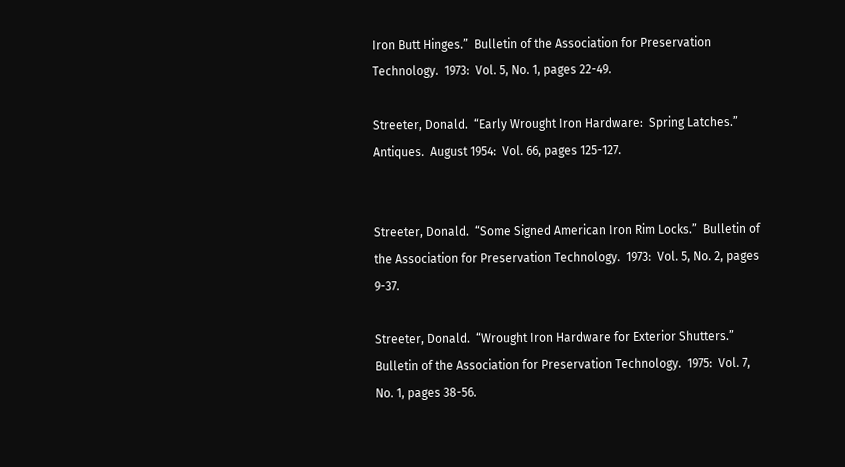Iron Butt Hinges.”  Bulletin of the Association for Preservation Technology.  1973:  Vol. 5, No. 1, pages 22-49.

Streeter, Donald.  “Early Wrought Iron Hardware:  Spring Latches.”  Antiques.  August 1954:  Vol. 66, pages 125-127.


Streeter, Donald.  “Some Signed American Iron Rim Locks.”  Bulletin of the Association for Preservation Technology.  1973:  Vol. 5, No. 2, pages 9-37.

Streeter, Donald.  “Wrought Iron Hardware for Exterior Shutters.”  Bulletin of the Association for Preservation Technology.  1975:  Vol. 7, No. 1, pages 38-56.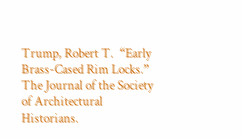Trump, Robert T.  “Early Brass-Cased Rim Locks.”  The Journal of the Society of Architectural Historians.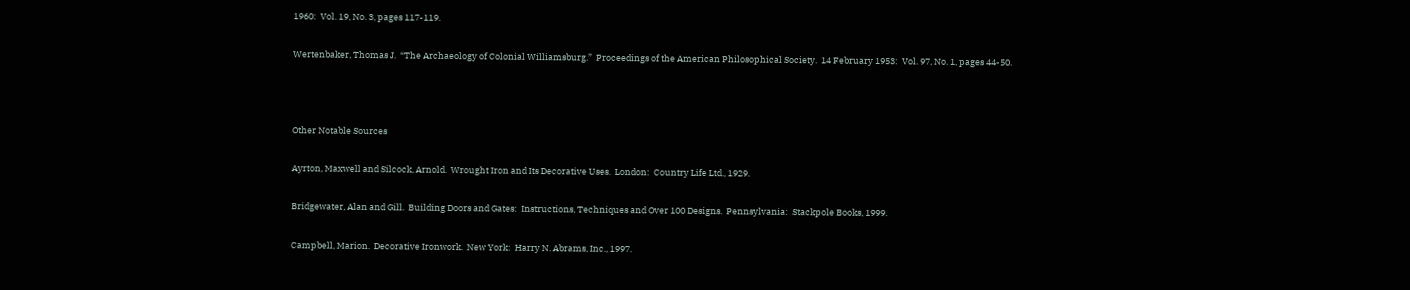1960:  Vol. 19, No. 3, pages 117-119.

Wertenbaker, Thomas J.  “The Archaeology of Colonial Williamsburg.”  Proceedings of the American Philosophical Society.  14 February 1953:  Vol. 97, No. 1, pages 44-50.



Other Notable Sources

Ayrton, Maxwell and Silcock, Arnold.  Wrought Iron and Its Decorative Uses.  London:  Country Life Ltd., 1929.

Bridgewater, Alan and Gill.  Building Doors and Gates:  Instructions, Techniques and Over 100 Designs.  Pennsylvania:  Stackpole Books, 1999.

Campbell, Marion.  Decorative Ironwork.  New York:  Harry N. Abrams, Inc., 1997.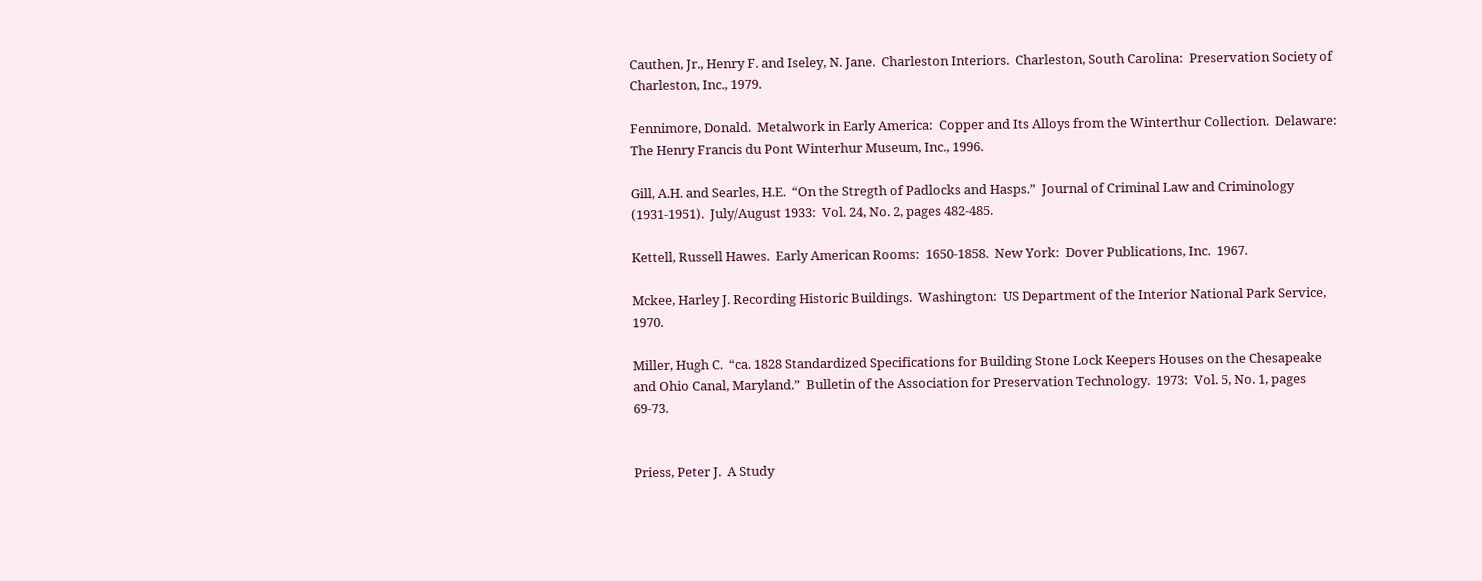Cauthen, Jr., Henry F. and Iseley, N. Jane.  Charleston Interiors.  Charleston, South Carolina:  Preservation Society of Charleston, Inc., 1979.

Fennimore, Donald.  Metalwork in Early America:  Copper and Its Alloys from the Winterthur Collection.  Delaware:  The Henry Francis du Pont Winterhur Museum, Inc., 1996.

Gill, A.H. and Searles, H.E.  “On the Stregth of Padlocks and Hasps.”  Journal of Criminal Law and Criminology (1931-1951).  July/August 1933:  Vol. 24, No. 2, pages 482-485.

Kettell, Russell Hawes.  Early American Rooms:  1650-1858.  New York:  Dover Publications, Inc.  1967.

Mckee, Harley J. Recording Historic Buildings.  Washington:  US Department of the Interior National Park Service, 1970.

Miller, Hugh C.  “ca. 1828 Standardized Specifications for Building Stone Lock Keepers Houses on the Chesapeake and Ohio Canal, Maryland.”  Bulletin of the Association for Preservation Technology.  1973:  Vol. 5, No. 1, pages 69-73.


Priess, Peter J.  A Study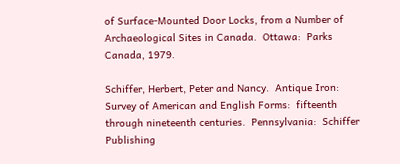of Surface-Mounted Door Locks, from a Number of Archaeological Sites in Canada.  Ottawa:  Parks Canada, 1979.

Schiffer, Herbert, Peter and Nancy.  Antique Iron:  Survey of American and English Forms:  fifteenth through nineteenth centuries.  Pennsylvania:  Schiffer Publishing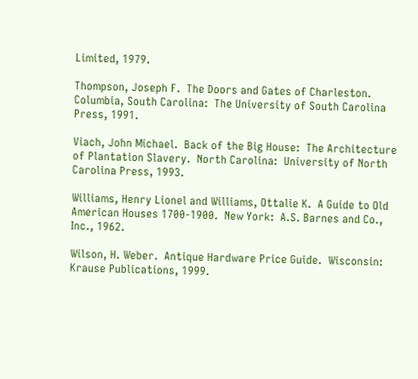Limited, 1979.

Thompson, Joseph F.  The Doors and Gates of Charleston.  Columbia, South Carolina:  The University of South Carolina Press, 1991.

Viach, John Michael.  Back of the Big House:  The Architecture of Plantation Slavery.  North Carolina:  University of North Carolina Press, 1993.

Williams, Henry Lionel and Williams, Ottalie K.  A Guide to Old American Houses 1700-1900.  New York:  A.S. Barnes and Co., Inc., 1962.

Wilson, H. Weber.  Antique Hardware Price Guide.  Wisconsin:  Krause Publications, 1999.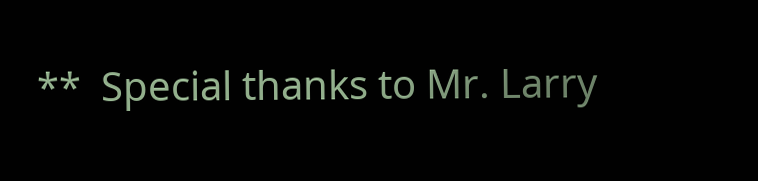**  Special thanks to Mr. Larry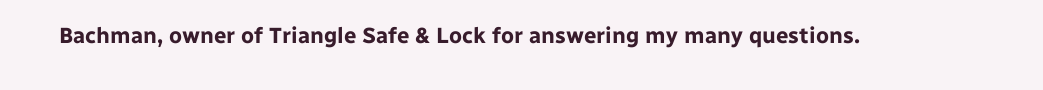Bachman, owner of Triangle Safe & Lock for answering my many questions.